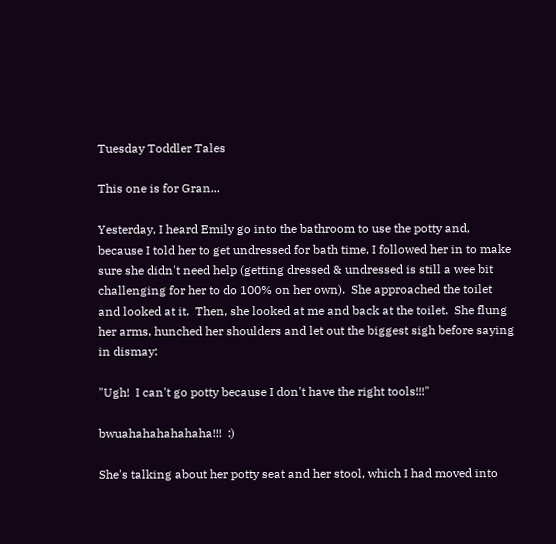Tuesday Toddler Tales

This one is for Gran...

Yesterday, I heard Emily go into the bathroom to use the potty and, because I told her to get undressed for bath time, I followed her in to make sure she didn't need help (getting dressed & undressed is still a wee bit challenging for her to do 100% on her own).  She approached the toilet and looked at it.  Then, she looked at me and back at the toilet.  She flung her arms, hunched her shoulders and let out the biggest sigh before saying in dismay:

"Ugh!  I can't go potty because I don't have the right tools!!!"

bwuahahahahahaha!!!  :)

She's talking about her potty seat and her stool, which I had moved into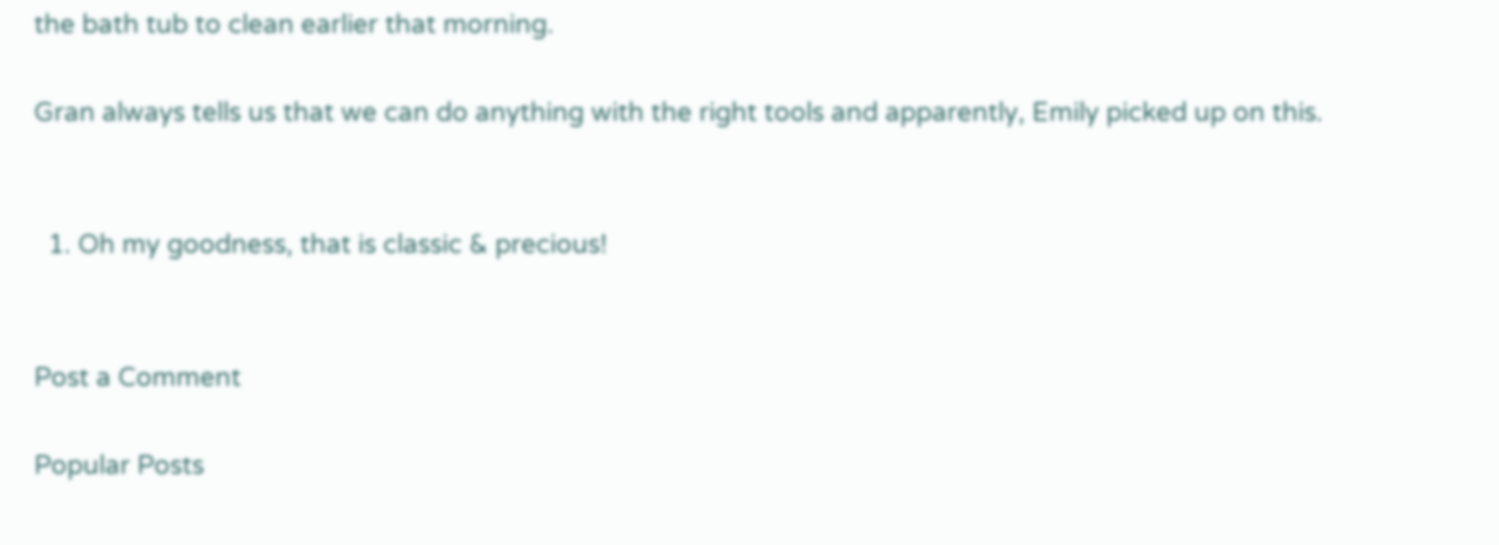the bath tub to clean earlier that morning.

Gran always tells us that we can do anything with the right tools and apparently, Emily picked up on this.


  1. Oh my goodness, that is classic & precious!


Post a Comment

Popular Posts